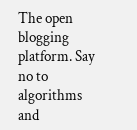The open blogging platform. Say no to algorithms and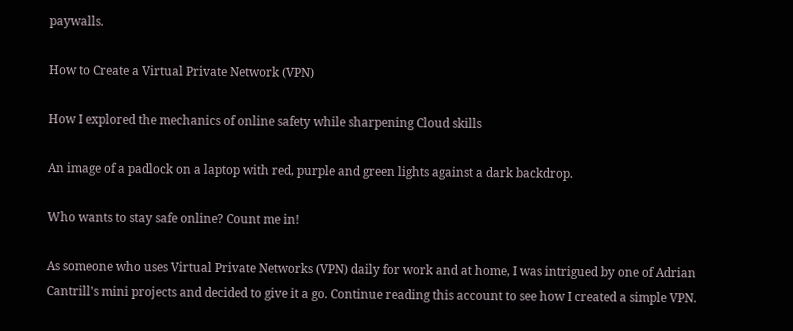paywalls.

How to Create a Virtual Private Network (VPN)

How I explored the mechanics of online safety while sharpening Cloud skills

An image of a padlock on a laptop with red, purple and green lights against a dark backdrop.

Who wants to stay safe online? Count me in!

As someone who uses Virtual Private Networks (VPN) daily for work and at home, I was intrigued by one of Adrian Cantrill's mini projects and decided to give it a go. Continue reading this account to see how I created a simple VPN.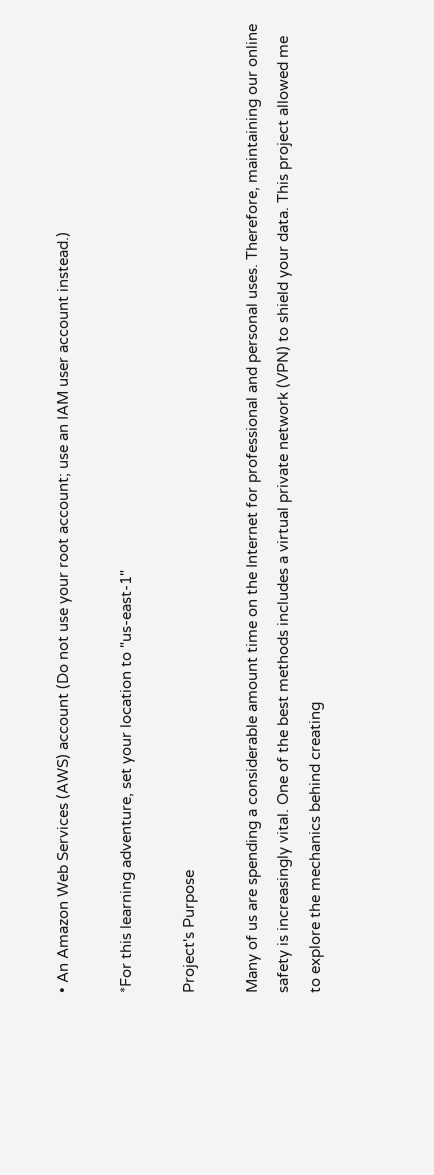• An Amazon Web Services (AWS) account (Do not use your root account; use an IAM user account instead.)

*For this learning adventure, set your location to "us-east-1"

Project's Purpose

Many of us are spending a considerable amount time on the Internet for professional and personal uses. Therefore, maintaining our online safety is increasingly vital. One of the best methods includes a virtual private network (VPN) to shield your data. This project allowed me to explore the mechanics behind creating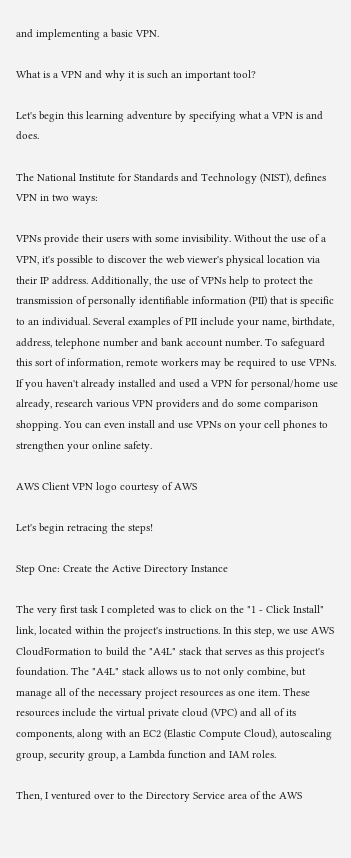and implementing a basic VPN.

What is a VPN and why it is such an important tool?

Let's begin this learning adventure by specifying what a VPN is and does.

The National Institute for Standards and Technology (NIST), defines VPN in two ways:

VPNs provide their users with some invisibility. Without the use of a VPN, it's possible to discover the web viewer's physical location via their IP address. Additionally, the use of VPNs help to protect the transmission of personally identifiable information (PII) that is specific to an individual. Several examples of PII include your name, birthdate, address, telephone number and bank account number. To safeguard this sort of information, remote workers may be required to use VPNs. If you haven't already installed and used a VPN for personal/home use already, research various VPN providers and do some comparison shopping. You can even install and use VPNs on your cell phones to strengthen your online safety.

AWS Client VPN logo courtesy of AWS

Let's begin retracing the steps!

Step One: Create the Active Directory Instance

The very first task I completed was to click on the "1 - Click Install" link, located within the project's instructions. In this step, we use AWS CloudFormation to build the "A4L" stack that serves as this project's foundation. The "A4L" stack allows us to not only combine, but manage all of the necessary project resources as one item. These resources include the virtual private cloud (VPC) and all of its components, along with an EC2 (Elastic Compute Cloud), autoscaling group, security group, a Lambda function and IAM roles.

Then, I ventured over to the Directory Service area of the AWS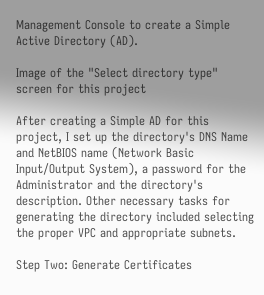Management Console to create a Simple Active Directory (AD).

Image of the "Select directory type" screen for this project

After creating a Simple AD for this project, I set up the directory's DNS Name and NetBIOS name (Network Basic Input/Output System), a password for the Administrator and the directory's description. Other necessary tasks for generating the directory included selecting the proper VPC and appropriate subnets.

Step Two: Generate Certificates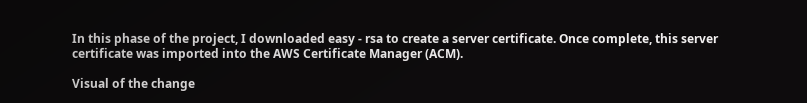In this phase of the project, I downloaded easy - rsa to create a server certificate. Once complete, this server certificate was imported into the AWS Certificate Manager (ACM).

Visual of the change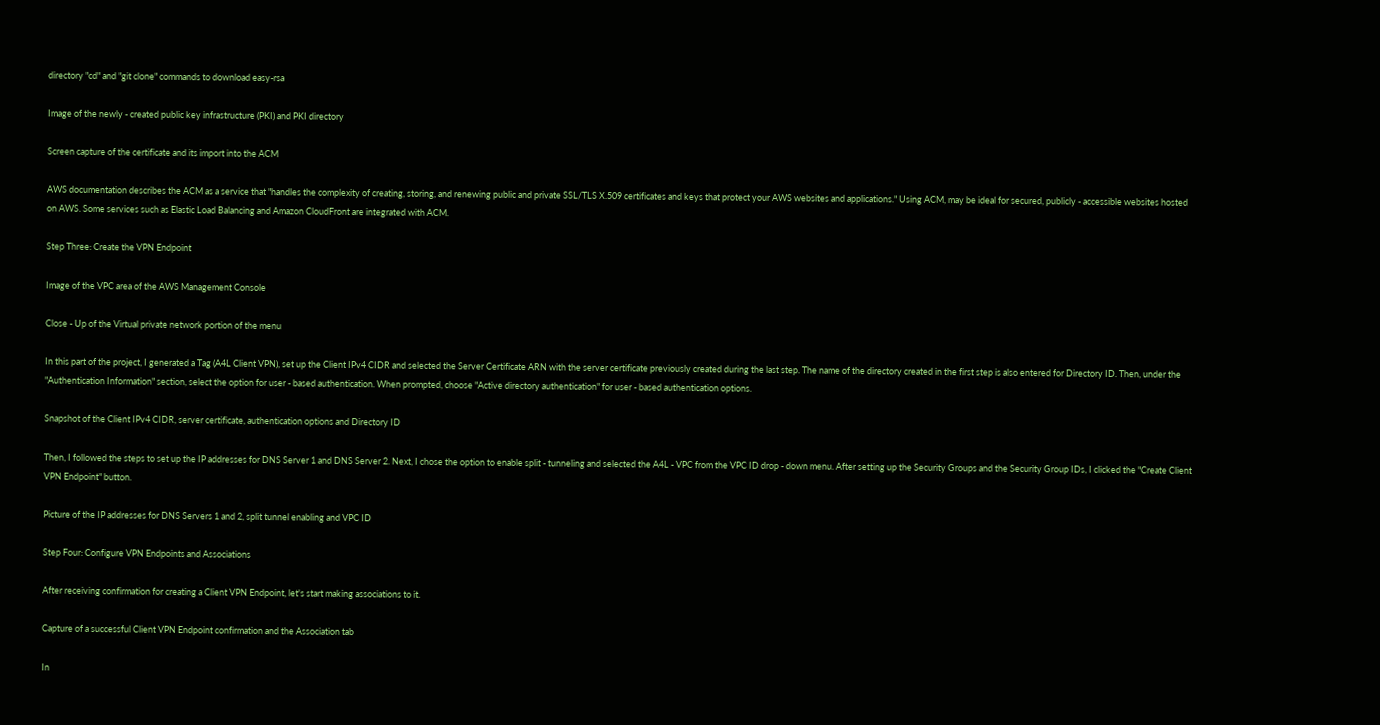directory "cd" and "git clone" commands to download easy-rsa

Image of the newly - created public key infrastructure (PKI) and PKI directory

Screen capture of the certificate and its import into the ACM

AWS documentation describes the ACM as a service that "handles the complexity of creating, storing, and renewing public and private SSL/TLS X.509 certificates and keys that protect your AWS websites and applications." Using ACM, may be ideal for secured, publicly - accessible websites hosted on AWS. Some services such as Elastic Load Balancing and Amazon CloudFront are integrated with ACM.

Step Three: Create the VPN Endpoint

Image of the VPC area of the AWS Management Console

Close - Up of the Virtual private network portion of the menu

In this part of the project, I generated a Tag (A4L Client VPN), set up the Client IPv4 CIDR and selected the Server Certificate ARN with the server certificate previously created during the last step. The name of the directory created in the first step is also entered for Directory ID. Then, under the "Authentication Information" section, select the option for user - based authentication. When prompted, choose "Active directory authentication" for user - based authentication options.

Snapshot of the Client IPv4 CIDR, server certificate, authentication options and Directory ID

Then, I followed the steps to set up the IP addresses for DNS Server 1 and DNS Server 2. Next, I chose the option to enable split - tunneling and selected the A4L - VPC from the VPC ID drop - down menu. After setting up the Security Groups and the Security Group IDs, I clicked the "Create Client VPN Endpoint" button.

Picture of the IP addresses for DNS Servers 1 and 2, split tunnel enabling and VPC ID

Step Four: Configure VPN Endpoints and Associations

After receiving confirmation for creating a Client VPN Endpoint, let's start making associations to it.

Capture of a successful Client VPN Endpoint confirmation and the Association tab

In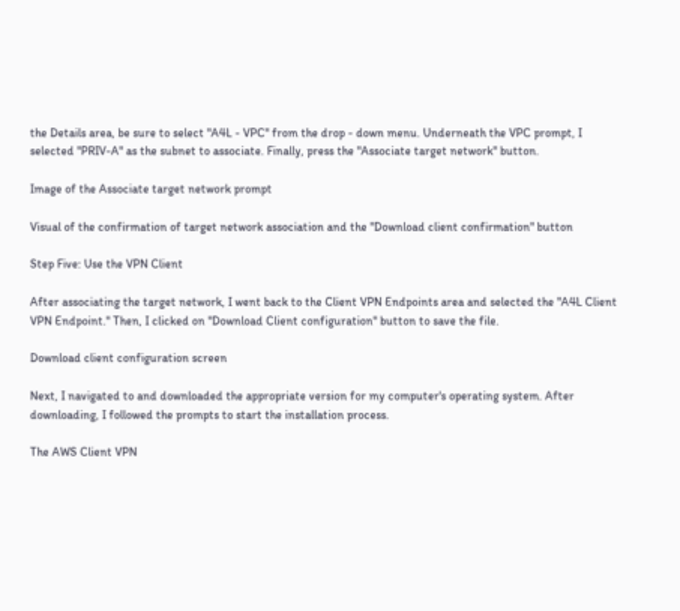the Details area, be sure to select "A4L - VPC" from the drop - down menu. Underneath the VPC prompt, I selected "PRIV-A" as the subnet to associate. Finally, press the "Associate target network" button.

Image of the Associate target network prompt

Visual of the confirmation of target network association and the "Download client confirmation" button

Step Five: Use the VPN Client

After associating the target network, I went back to the Client VPN Endpoints area and selected the "A4L Client VPN Endpoint." Then, I clicked on "Download Client configuration" button to save the file.

Download client configuration screen

Next, I navigated to and downloaded the appropriate version for my computer's operating system. After downloading, I followed the prompts to start the installation process.

The AWS Client VPN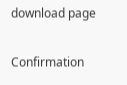download page

Confirmation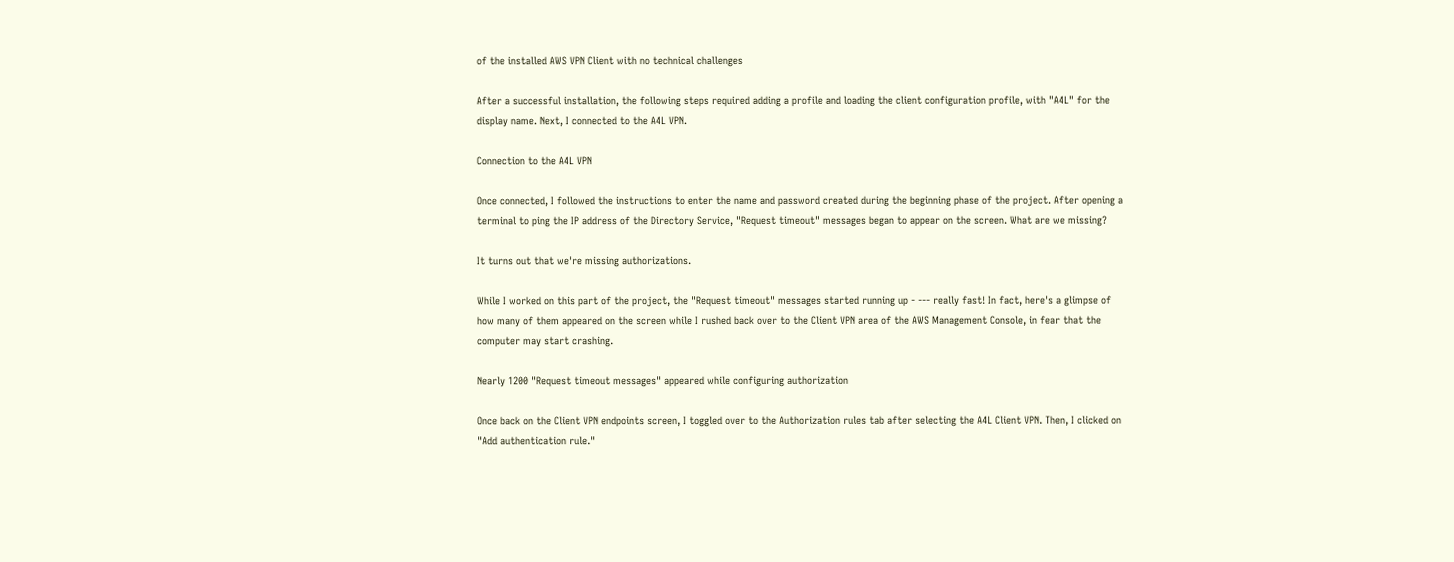of the installed AWS VPN Client with no technical challenges

After a successful installation, the following steps required adding a profile and loading the client configuration profile, with "A4L" for the display name. Next, I connected to the A4L VPN.

Connection to the A4L VPN

Once connected, I followed the instructions to enter the name and password created during the beginning phase of the project. After opening a terminal to ping the IP address of the Directory Service, "Request timeout" messages began to appear on the screen. What are we missing?

It turns out that we're missing authorizations.

While I worked on this part of the project, the "Request timeout" messages started running up - --- really fast! In fact, here's a glimpse of how many of them appeared on the screen while I rushed back over to the Client VPN area of the AWS Management Console, in fear that the computer may start crashing.

Nearly 1200 "Request timeout messages" appeared while configuring authorization

Once back on the Client VPN endpoints screen, I toggled over to the Authorization rules tab after selecting the A4L Client VPN. Then, I clicked on "Add authentication rule."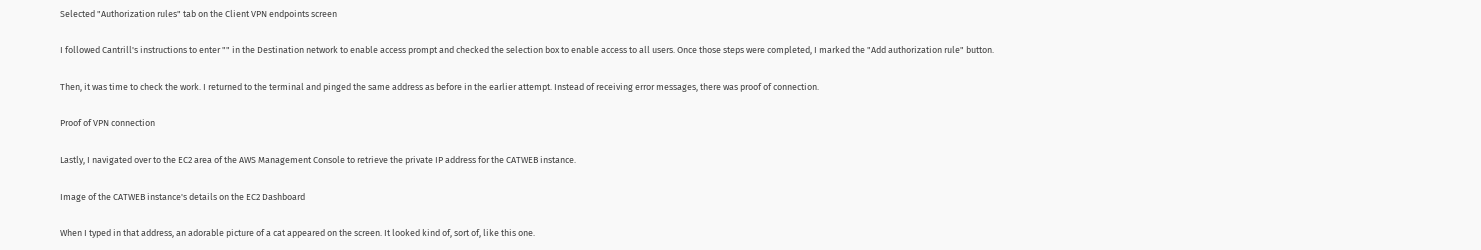Selected "Authorization rules" tab on the Client VPN endpoints screen

I followed Cantrill's instructions to enter "" in the Destination network to enable access prompt and checked the selection box to enable access to all users. Once those steps were completed, I marked the "Add authorization rule" button.

Then, it was time to check the work. I returned to the terminal and pinged the same address as before in the earlier attempt. Instead of receiving error messages, there was proof of connection.

Proof of VPN connection

Lastly, I navigated over to the EC2 area of the AWS Management Console to retrieve the private IP address for the CATWEB instance.

Image of the CATWEB instance's details on the EC2 Dashboard

When I typed in that address, an adorable picture of a cat appeared on the screen. It looked kind of, sort of, like this one.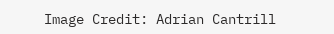Image Credit: Adrian Cantrill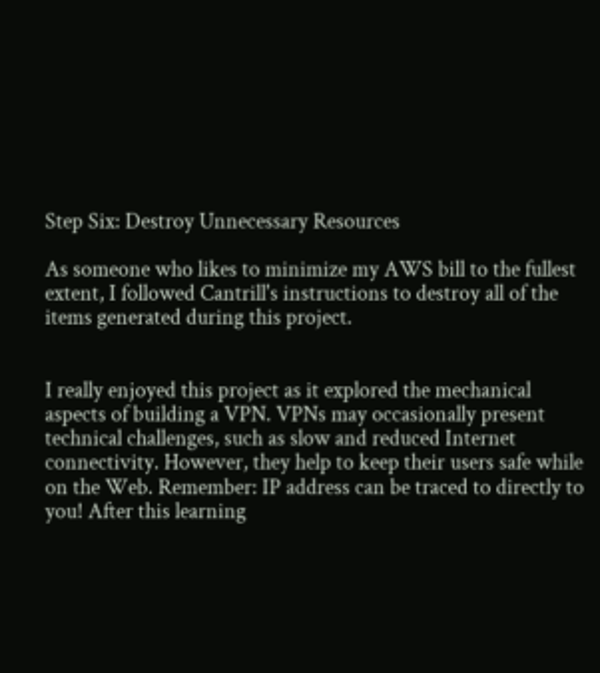Step Six: Destroy Unnecessary Resources

As someone who likes to minimize my AWS bill to the fullest extent, I followed Cantrill's instructions to destroy all of the items generated during this project.


I really enjoyed this project as it explored the mechanical aspects of building a VPN. VPNs may occasionally present technical challenges, such as slow and reduced Internet connectivity. However, they help to keep their users safe while on the Web. Remember: IP address can be traced to directly to you! After this learning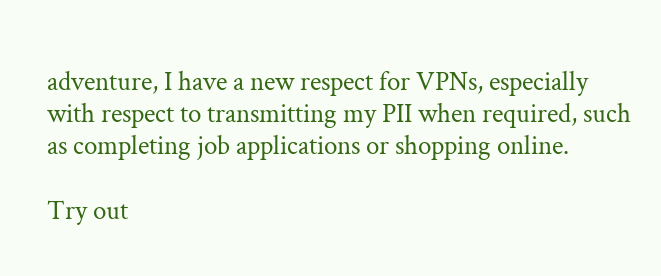adventure, I have a new respect for VPNs, especially with respect to transmitting my PII when required, such as completing job applications or shopping online.

Try out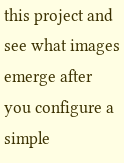this project and see what images emerge after you configure a simple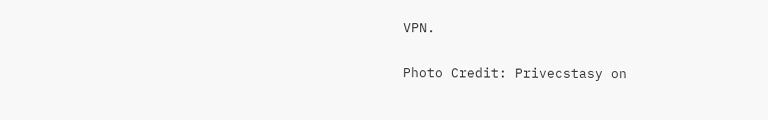VPN.

Photo Credit: Privecstasy on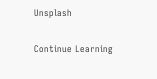Unsplash

Continue Learning